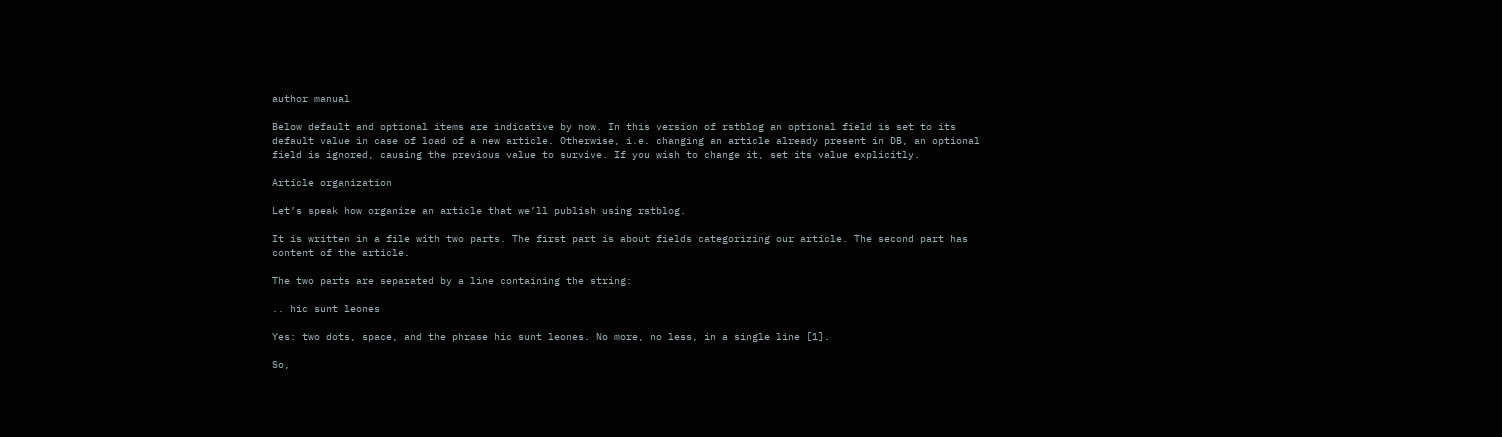author manual

Below default and optional items are indicative by now. In this version of rstblog an optional field is set to its default value in case of load of a new article. Otherwise, i.e. changing an article already present in DB, an optional field is ignored, causing the previous value to survive. If you wish to change it, set its value explicitly.

Article organization

Let’s speak how organize an article that we’ll publish using rstblog.

It is written in a file with two parts. The first part is about fields categorizing our article. The second part has content of the article.

The two parts are separated by a line containing the string:

.. hic sunt leones

Yes: two dots, space, and the phrase hic sunt leones. No more, no less, in a single line [1].

So,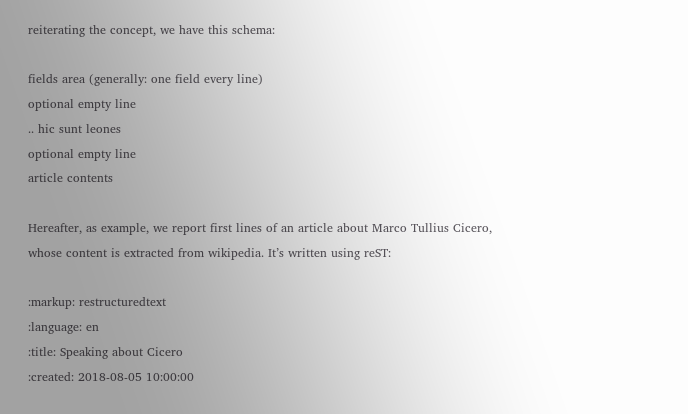reiterating the concept, we have this schema:

fields area (generally: one field every line)
optional empty line
.. hic sunt leones
optional empty line
article contents

Hereafter, as example, we report first lines of an article about Marco Tullius Cicero, whose content is extracted from wikipedia. It’s written using reST:

:markup: restructuredtext
:language: en
:title: Speaking about Cicero
:created: 2018-08-05 10:00:00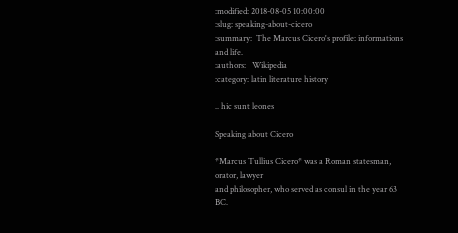:modified: 2018-08-05 10:00:00
:slug: speaking-about-cicero
:summary:  The Marcus Cicero's profile: informations and life.
:authors:   Wikipedia
:category: latin literature history

.. hic sunt leones

Speaking about Cicero

*Marcus Tullius Cicero* was a Roman statesman, orator, lawyer
and philosopher, who served as consul in the year 63 BC.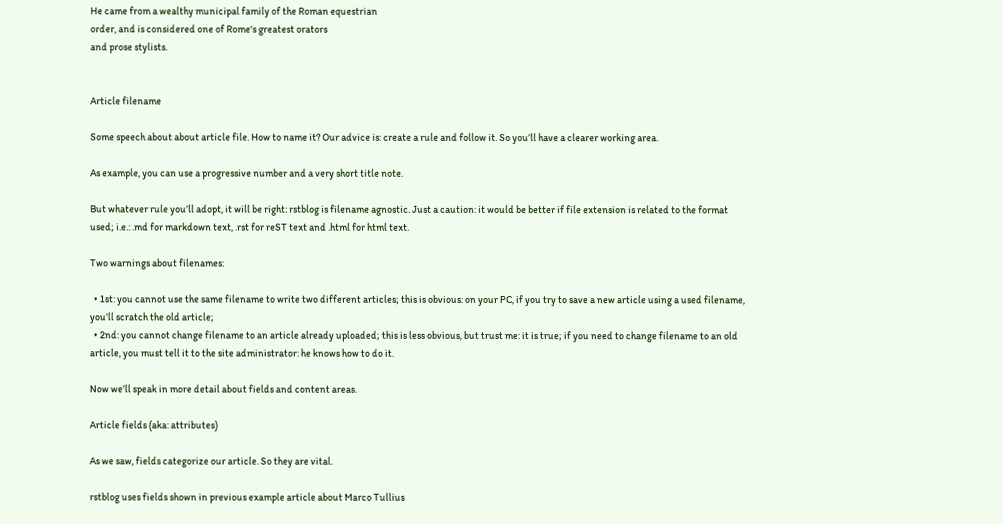He came from a wealthy municipal family of the Roman equestrian
order, and is considered one of Rome's greatest orators
and prose stylists.


Article filename

Some speech about about article file. How to name it? Our advice is: create a rule and follow it. So you’ll have a clearer working area.

As example, you can use a progressive number and a very short title note.

But whatever rule you’ll adopt, it will be right: rstblog is filename agnostic. Just a caution: it would be better if file extension is related to the format used; i.e.: .md for markdown text, .rst for reST text and .html for html text.

Two warnings about filenames:

  • 1st: you cannot use the same filename to write two different articles; this is obvious: on your PC, if you try to save a new article using a used filename, you’ll scratch the old article;
  • 2nd: you cannot change filename to an article already uploaded; this is less obvious, but trust me: it is true; if you need to change filename to an old article, you must tell it to the site administrator: he knows how to do it.

Now we’ll speak in more detail about fields and content areas.

Article fields (aka: attributes)

As we saw, fields categorize our article. So they are vital.

rstblog uses fields shown in previous example article about Marco Tullius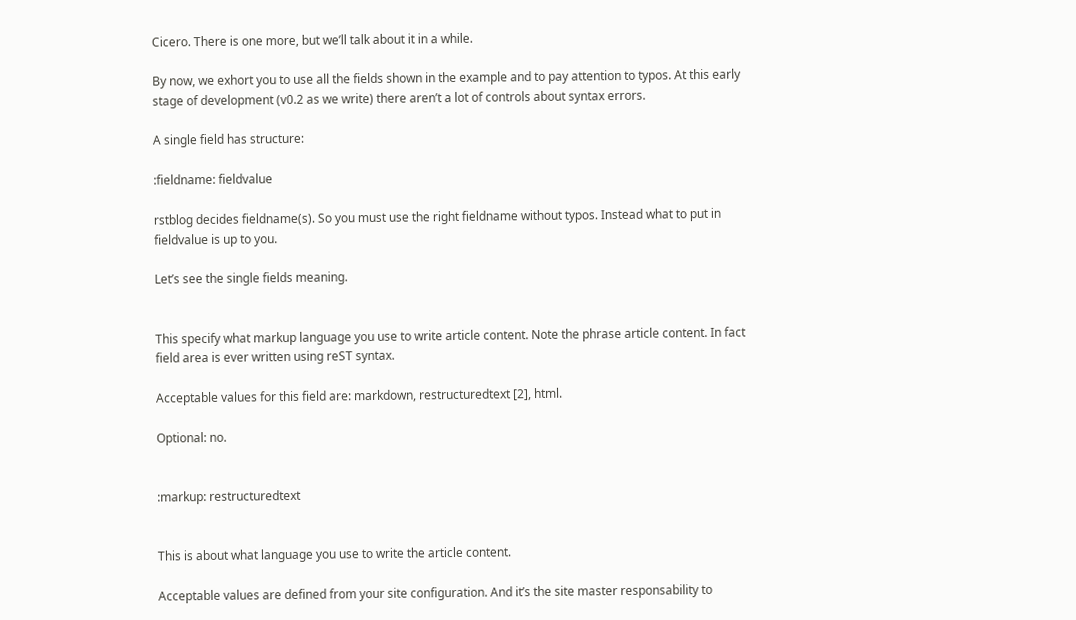Cicero. There is one more, but we’ll talk about it in a while.

By now, we exhort you to use all the fields shown in the example and to pay attention to typos. At this early stage of development (v0.2 as we write) there aren’t a lot of controls about syntax errors.

A single field has structure:

:fieldname: fieldvalue

rstblog decides fieldname(s). So you must use the right fieldname without typos. Instead what to put in fieldvalue is up to you.

Let’s see the single fields meaning.


This specify what markup language you use to write article content. Note the phrase article content. In fact field area is ever written using reST syntax.

Acceptable values for this field are: markdown, restructuredtext [2], html.

Optional: no.


:markup: restructuredtext


This is about what language you use to write the article content.

Acceptable values are defined from your site configuration. And it’s the site master responsability to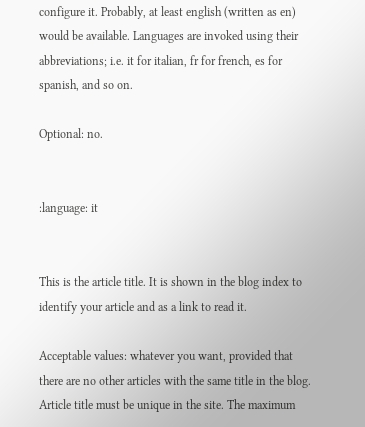configure it. Probably, at least english (written as en) would be available. Languages are invoked using their abbreviations; i.e. it for italian, fr for french, es for spanish, and so on.

Optional: no.


:language: it


This is the article title. It is shown in the blog index to identify your article and as a link to read it.

Acceptable values: whatever you want, provided that there are no other articles with the same title in the blog. Article title must be unique in the site. The maximum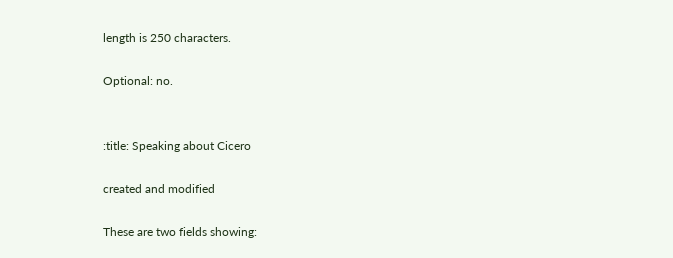length is 250 characters.

Optional: no.


:title: Speaking about Cicero

created and modified

These are two fields showing: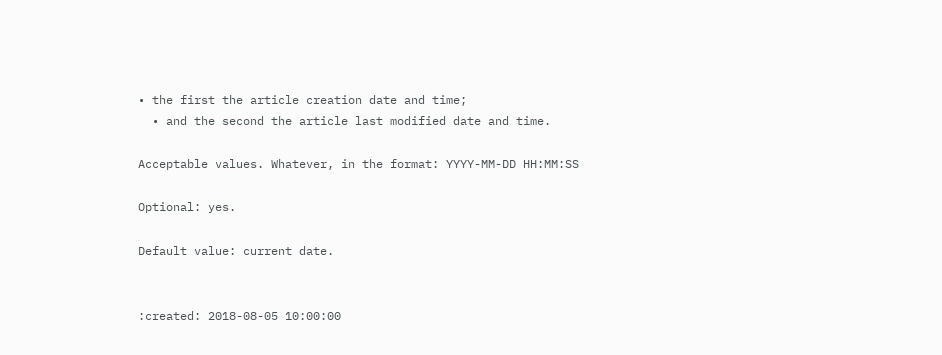• the first the article creation date and time;
  • and the second the article last modified date and time.

Acceptable values. Whatever, in the format: YYYY-MM-DD HH:MM:SS

Optional: yes.

Default value: current date.


:created: 2018-08-05 10:00:00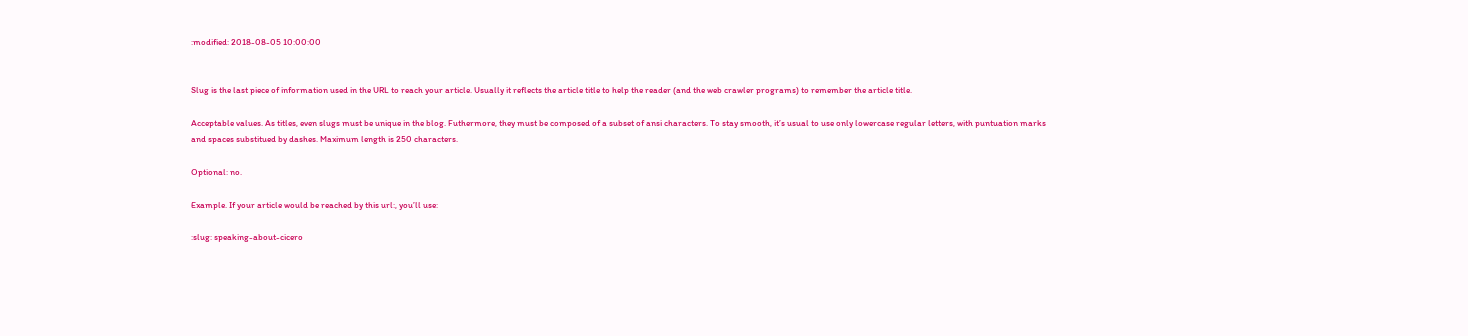:modified: 2018-08-05 10:00:00


Slug is the last piece of information used in the URL to reach your article. Usually it reflects the article title to help the reader (and the web crawler programs) to remember the article title.

Acceptable values. As titles, even slugs must be unique in the blog. Futhermore, they must be composed of a subset of ansi characters. To stay smooth, it’s usual to use only lowercase regular letters, with puntuation marks and spaces substitued by dashes. Maximum length is 250 characters.

Optional: no.

Example. If your article would be reached by this url:, you’ll use:

:slug: speaking-about-cicero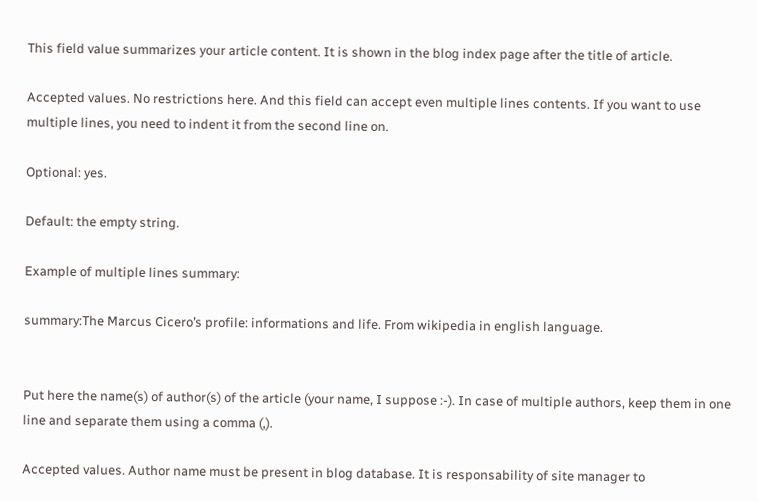This field value summarizes your article content. It is shown in the blog index page after the title of article.

Accepted values. No restrictions here. And this field can accept even multiple lines contents. If you want to use multiple lines, you need to indent it from the second line on.

Optional: yes.

Default: the empty string.

Example of multiple lines summary:

summary:The Marcus Cicero’s profile: informations and life. From wikipedia in english language.


Put here the name(s) of author(s) of the article (your name, I suppose :-). In case of multiple authors, keep them in one line and separate them using a comma (,).

Accepted values. Author name must be present in blog database. It is responsability of site manager to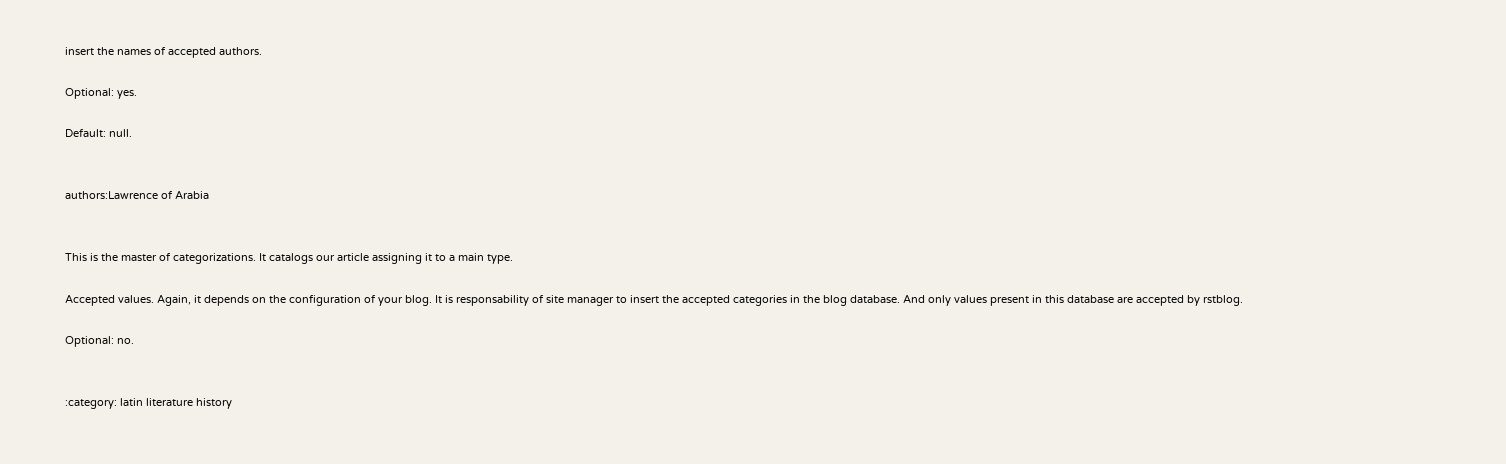insert the names of accepted authors.

Optional: yes.

Default: null.


authors:Lawrence of Arabia


This is the master of categorizations. It catalogs our article assigning it to a main type.

Accepted values. Again, it depends on the configuration of your blog. It is responsability of site manager to insert the accepted categories in the blog database. And only values present in this database are accepted by rstblog.

Optional: no.


:category: latin literature history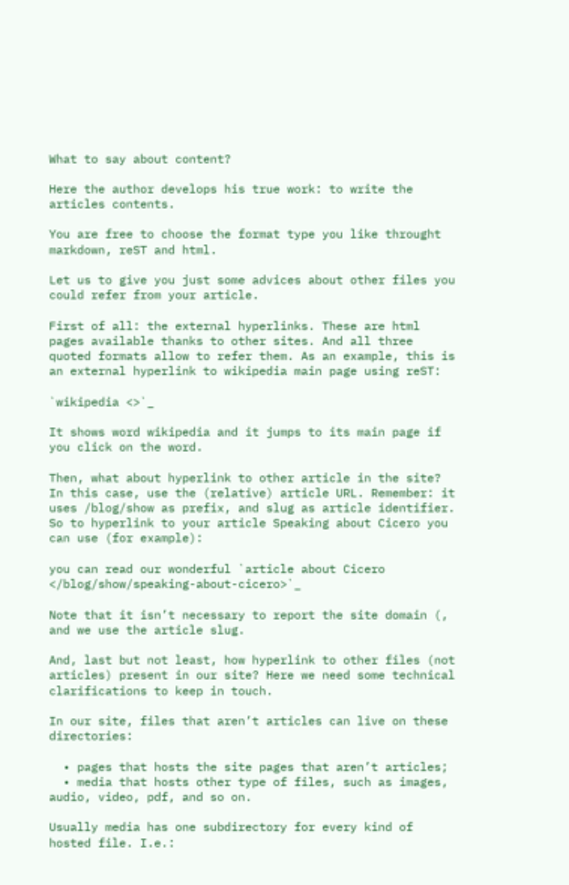What to say about content?

Here the author develops his true work: to write the articles contents.

You are free to choose the format type you like throught markdown, reST and html.

Let us to give you just some advices about other files you could refer from your article.

First of all: the external hyperlinks. These are html pages available thanks to other sites. And all three quoted formats allow to refer them. As an example, this is an external hyperlink to wikipedia main page using reST:

`wikipedia <>`_

It shows word wikipedia and it jumps to its main page if you click on the word.

Then, what about hyperlink to other article in the site? In this case, use the (relative) article URL. Remember: it uses /blog/show as prefix, and slug as article identifier. So to hyperlink to your article Speaking about Cicero you can use (for example):

you can read our wonderful `article about Cicero </blog/show/speaking-about-cicero>`_

Note that it isn’t necessary to report the site domain (, and we use the article slug.

And, last but not least, how hyperlink to other files (not articles) present in our site? Here we need some technical clarifications to keep in touch.

In our site, files that aren’t articles can live on these directories:

  • pages that hosts the site pages that aren’t articles;
  • media that hosts other type of files, such as images, audio, video, pdf, and so on.

Usually media has one subdirectory for every kind of hosted file. I.e.: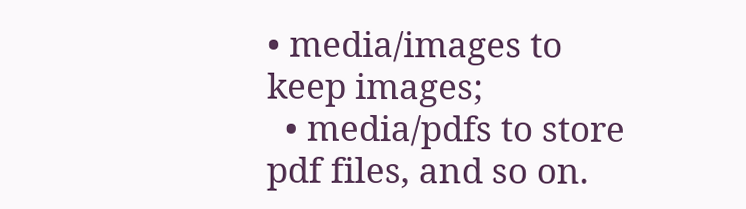• media/images to keep images;
  • media/pdfs to store pdf files, and so on.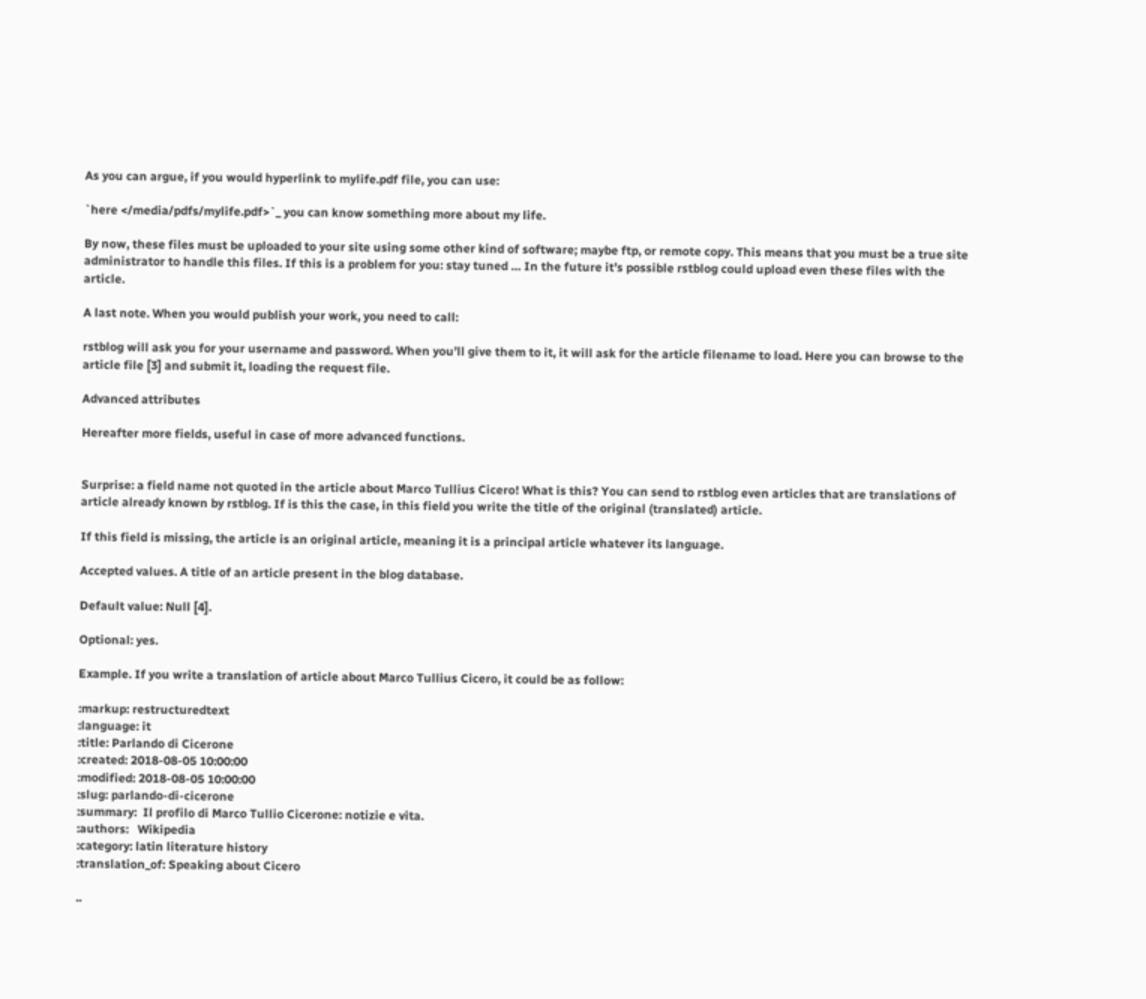As you can argue, if you would hyperlink to mylife.pdf file, you can use:

`here </media/pdfs/mylife.pdf>`_ you can know something more about my life.

By now, these files must be uploaded to your site using some other kind of software; maybe ftp, or remote copy. This means that you must be a true site administrator to handle this files. If this is a problem for you: stay tuned … In the future it’s possible rstblog could upload even these files with the article.

A last note. When you would publish your work, you need to call:

rstblog will ask you for your username and password. When you’ll give them to it, it will ask for the article filename to load. Here you can browse to the article file [3] and submit it, loading the request file.

Advanced attributes

Hereafter more fields, useful in case of more advanced functions.


Surprise: a field name not quoted in the article about Marco Tullius Cicero! What is this? You can send to rstblog even articles that are translations of article already known by rstblog. If is this the case, in this field you write the title of the original (translated) article.

If this field is missing, the article is an original article, meaning it is a principal article whatever its language.

Accepted values. A title of an article present in the blog database.

Default value: Null [4].

Optional: yes.

Example. If you write a translation of article about Marco Tullius Cicero, it could be as follow:

:markup: restructuredtext
:language: it
:title: Parlando di Cicerone
:created: 2018-08-05 10:00:00
:modified: 2018-08-05 10:00:00
:slug: parlando-di-cicerone
:summary:  Il profilo di Marco Tullio Cicerone: notizie e vita.
:authors:   Wikipedia
:category: latin literature history
:translation_of: Speaking about Cicero

..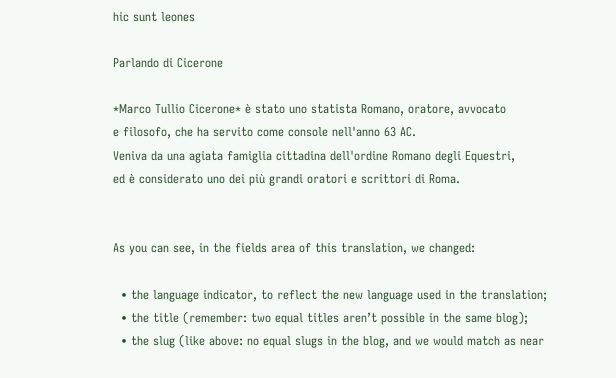hic sunt leones

Parlando di Cicerone

*Marco Tullio Cicerone* è stato uno statista Romano, oratore, avvocato
e filosofo, che ha servito come console nell'anno 63 AC.
Veniva da una agiata famiglia cittadina dell'ordine Romano degli Equestri,
ed è considerato uno dei più grandi oratori e scrittori di Roma.


As you can see, in the fields area of this translation, we changed:

  • the language indicator, to reflect the new language used in the translation;
  • the title (remember: two equal titles aren’t possible in the same blog);
  • the slug (like above: no equal slugs in the blog, and we would match as near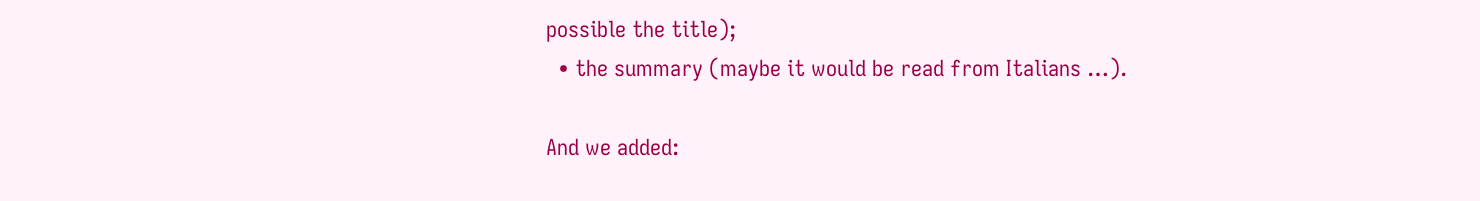possible the title);
  • the summary (maybe it would be read from Italians …).

And we added: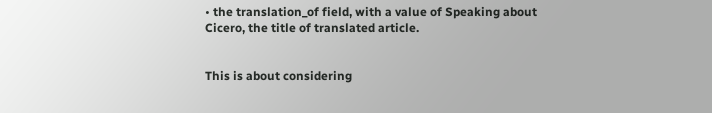• the translation_of field, with a value of Speaking about Cicero, the title of translated article.


This is about considering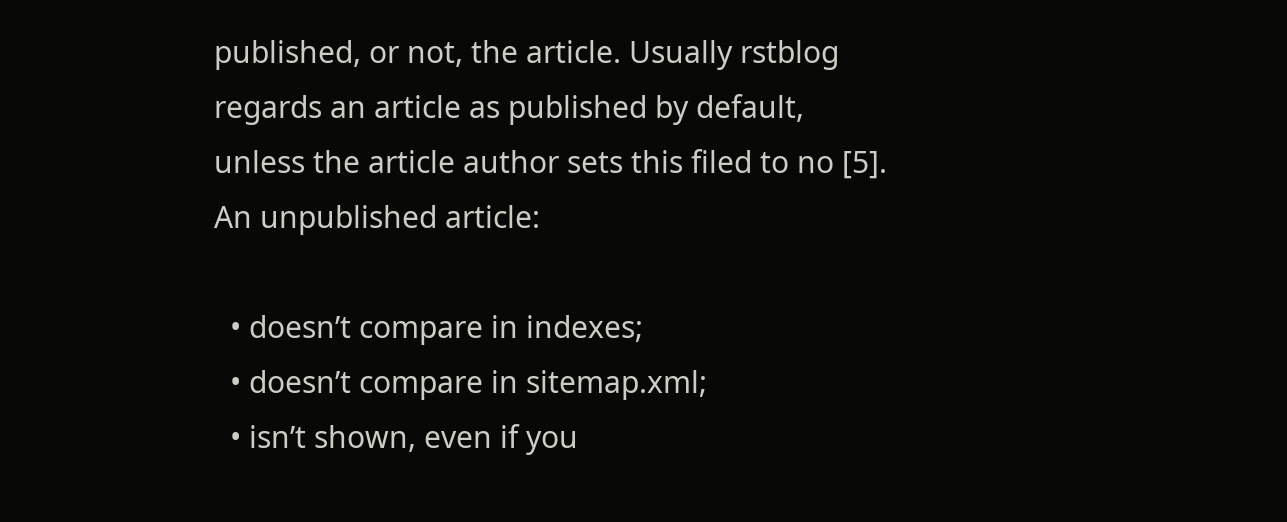published, or not, the article. Usually rstblog regards an article as published by default, unless the article author sets this filed to no [5]. An unpublished article:

  • doesn’t compare in indexes;
  • doesn’t compare in sitemap.xml;
  • isn’t shown, even if you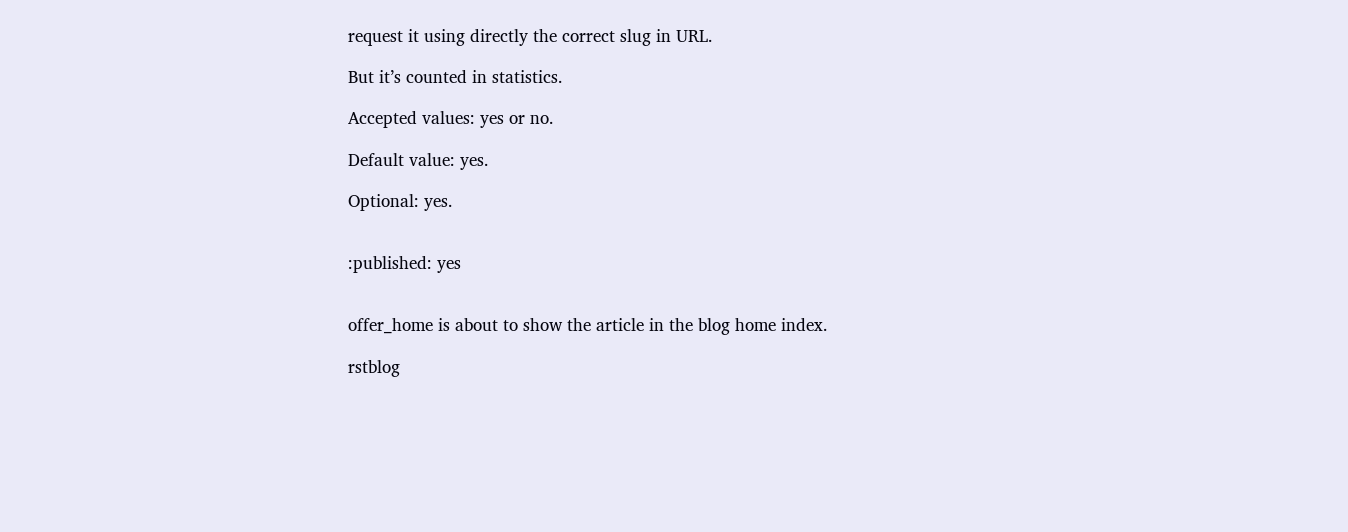request it using directly the correct slug in URL.

But it’s counted in statistics.

Accepted values: yes or no.

Default value: yes.

Optional: yes.


:published: yes


offer_home is about to show the article in the blog home index.

rstblog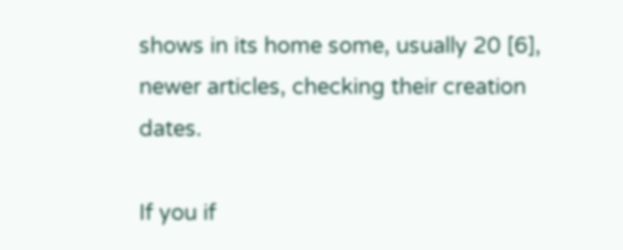shows in its home some, usually 20 [6], newer articles, checking their creation dates.

If you if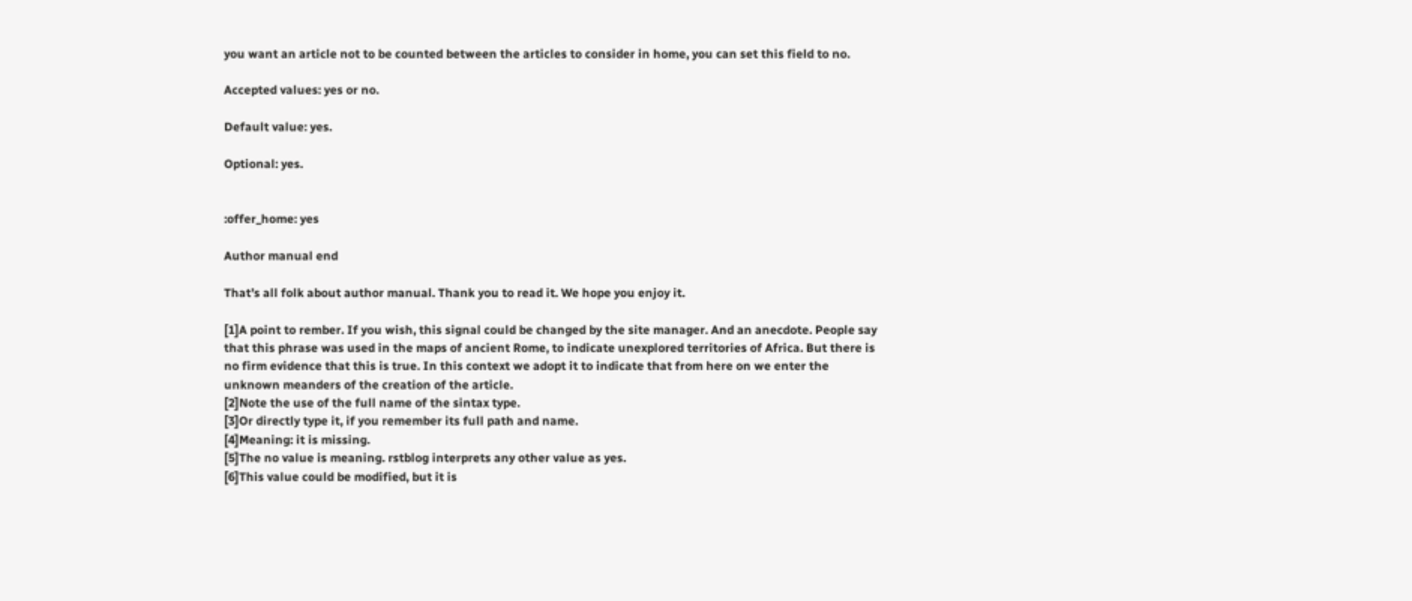you want an article not to be counted between the articles to consider in home, you can set this field to no.

Accepted values: yes or no.

Default value: yes.

Optional: yes.


:offer_home: yes

Author manual end

That’s all folk about author manual. Thank you to read it. We hope you enjoy it.

[1]A point to rember. If you wish, this signal could be changed by the site manager. And an anecdote. People say that this phrase was used in the maps of ancient Rome, to indicate unexplored territories of Africa. But there is no firm evidence that this is true. In this context we adopt it to indicate that from here on we enter the unknown meanders of the creation of the article.
[2]Note the use of the full name of the sintax type.
[3]Or directly type it, if you remember its full path and name.
[4]Meaning: it is missing.
[5]The no value is meaning. rstblog interprets any other value as yes.
[6]This value could be modified, but it is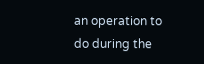an operation to do during the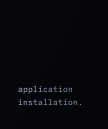application installation.